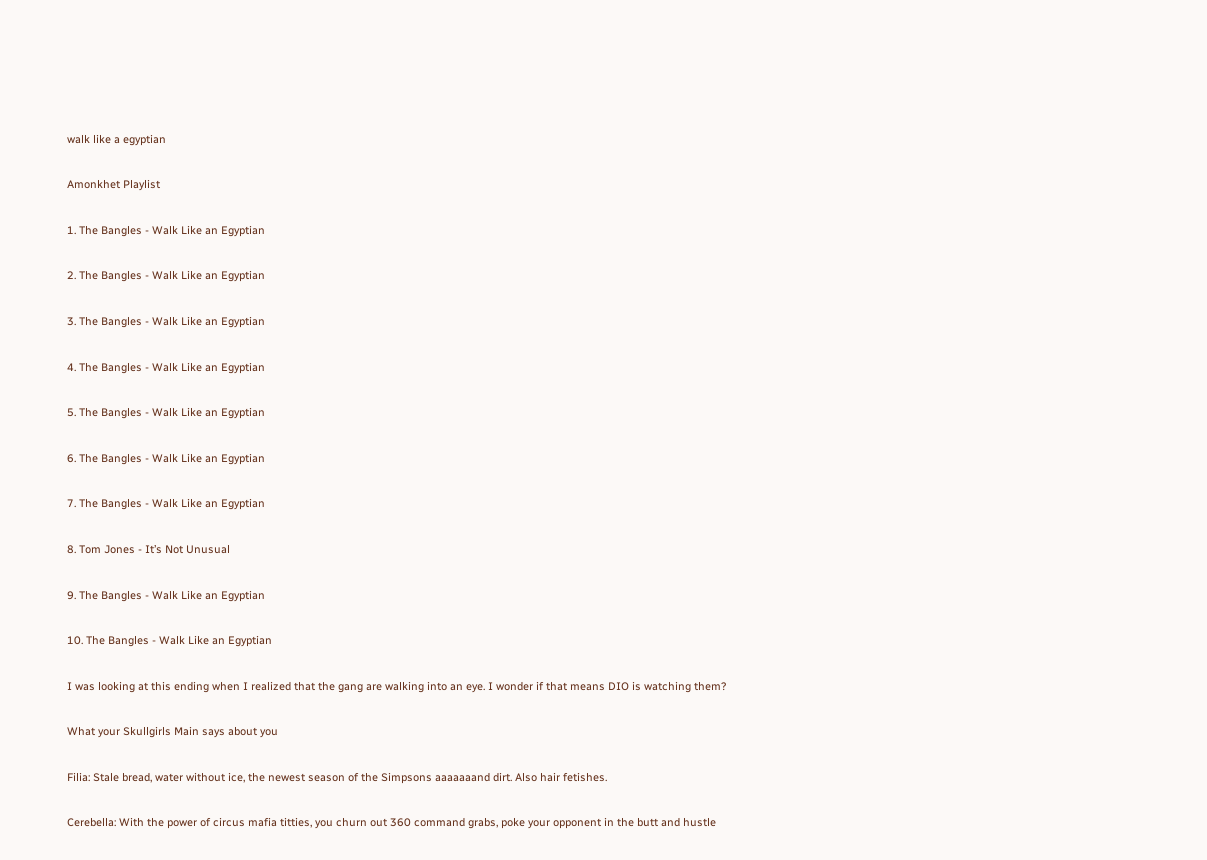walk like a egyptian

Amonkhet Playlist

1. The Bangles - Walk Like an Egyptian

2. The Bangles - Walk Like an Egyptian

3. The Bangles - Walk Like an Egyptian

4. The Bangles - Walk Like an Egyptian

5. The Bangles - Walk Like an Egyptian

6. The Bangles - Walk Like an Egyptian

7. The Bangles - Walk Like an Egyptian

8. Tom Jones - It’s Not Unusual

9. The Bangles - Walk Like an Egyptian

10. The Bangles - Walk Like an Egyptian

I was looking at this ending when I realized that the gang are walking into an eye. I wonder if that means DIO is watching them?

What your Skullgirls Main says about you

Filia: Stale bread, water without ice, the newest season of the Simpsons aaaaaaand dirt. Also hair fetishes.

Cerebella: With the power of circus mafia titties, you churn out 360 command grabs, poke your opponent in the butt and hustle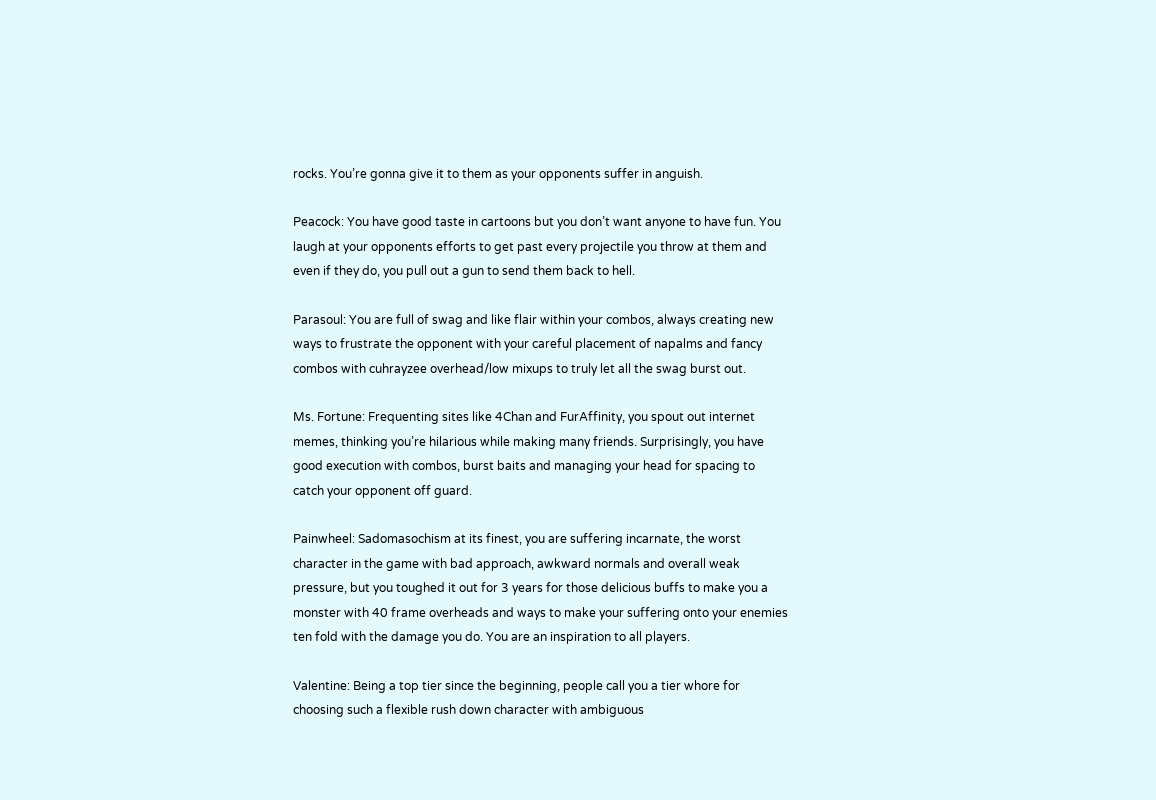rocks. You’re gonna give it to them as your opponents suffer in anguish.

Peacock: You have good taste in cartoons but you don’t want anyone to have fun. You laugh at your opponents efforts to get past every projectile you throw at them and even if they do, you pull out a gun to send them back to hell.

Parasoul: You are full of swag and like flair within your combos, always creating new ways to frustrate the opponent with your careful placement of napalms and fancy combos with cuhrayzee overhead/low mixups to truly let all the swag burst out.

Ms. Fortune: Frequenting sites like 4Chan and FurAffinity, you spout out internet memes, thinking you’re hilarious while making many friends. Surprisingly, you have good execution with combos, burst baits and managing your head for spacing to catch your opponent off guard.

Painwheel: Sadomasochism at its finest, you are suffering incarnate, the worst character in the game with bad approach, awkward normals and overall weak pressure, but you toughed it out for 3 years for those delicious buffs to make you a monster with 40 frame overheads and ways to make your suffering onto your enemies ten fold with the damage you do. You are an inspiration to all players.

Valentine: Being a top tier since the beginning, people call you a tier whore for choosing such a flexible rush down character with ambiguous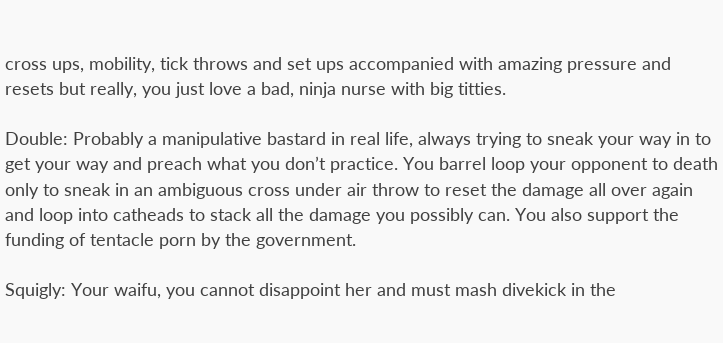cross ups, mobility, tick throws and set ups accompanied with amazing pressure and resets but really, you just love a bad, ninja nurse with big titties.

Double: Probably a manipulative bastard in real life, always trying to sneak your way in to get your way and preach what you don’t practice. You barrel loop your opponent to death only to sneak in an ambiguous cross under air throw to reset the damage all over again and loop into catheads to stack all the damage you possibly can. You also support the funding of tentacle porn by the government.

Squigly: Your waifu, you cannot disappoint her and must mash divekick in the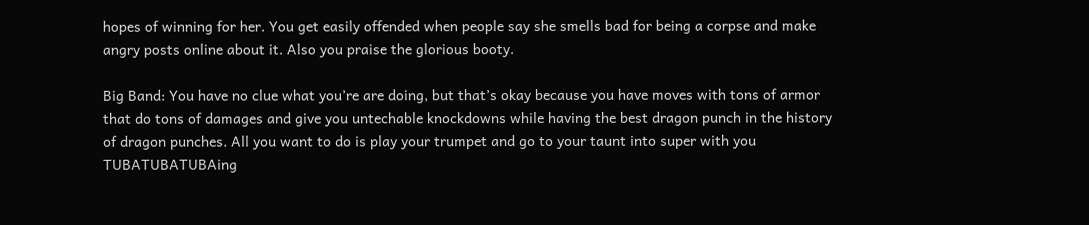hopes of winning for her. You get easily offended when people say she smells bad for being a corpse and make angry posts online about it. Also you praise the glorious booty.

Big Band: You have no clue what you’re are doing, but that’s okay because you have moves with tons of armor that do tons of damages and give you untechable knockdowns while having the best dragon punch in the history of dragon punches. All you want to do is play your trumpet and go to your taunt into super with you TUBATUBATUBAing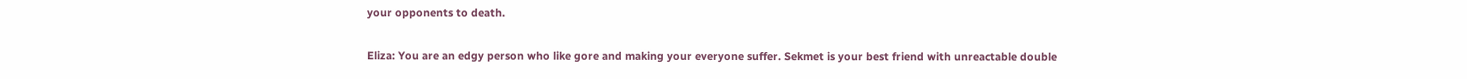your opponents to death.

Eliza: You are an edgy person who like gore and making your everyone suffer. Sekmet is your best friend with unreactable double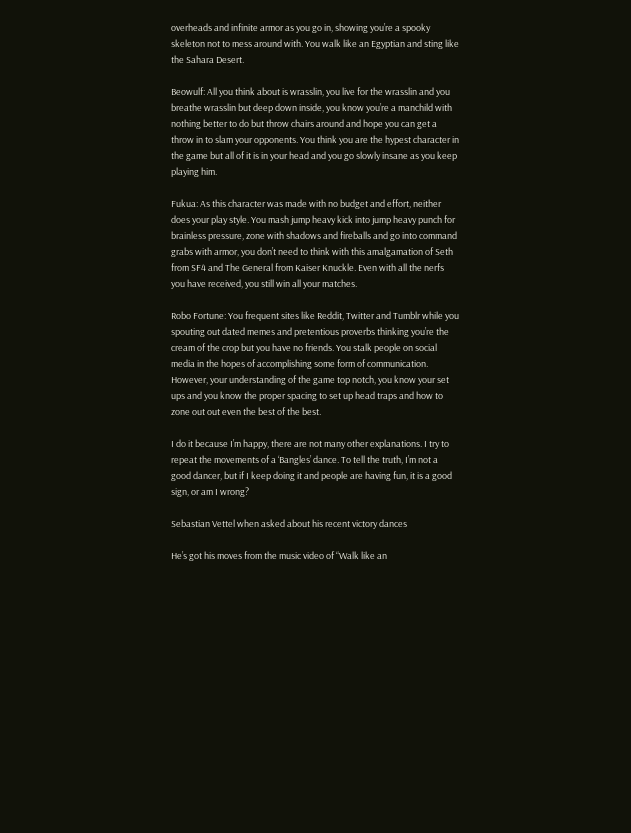overheads and infinite armor as you go in, showing you’re a spooky skeleton not to mess around with. You walk like an Egyptian and sting like the Sahara Desert.

Beowulf: All you think about is wrasslin, you live for the wrasslin and you breathe wrasslin but deep down inside, you know you’re a manchild with nothing better to do but throw chairs around and hope you can get a throw in to slam your opponents. You think you are the hypest character in the game but all of it is in your head and you go slowly insane as you keep playing him.

Fukua: As this character was made with no budget and effort, neither does your play style. You mash jump heavy kick into jump heavy punch for brainless pressure, zone with shadows and fireballs and go into command grabs with armor, you don’t need to think with this amalgamation of Seth from SF4 and The General from Kaiser Knuckle. Even with all the nerfs you have received, you still win all your matches.

Robo Fortune: You frequent sites like Reddit, Twitter and Tumblr while you spouting out dated memes and pretentious proverbs thinking you’re the cream of the crop but you have no friends. You stalk people on social media in the hopes of accomplishing some form of communication. However, your understanding of the game top notch, you know your set ups and you know the proper spacing to set up head traps and how to zone out out even the best of the best.

I do it because I’m happy, there are not many other explanations. I try to repeat the movements of a ‘Bangles’ dance. To tell the truth, I’m not a good dancer, but if I keep doing it and people are having fun, it is a good sign, or am I wrong?

Sebastian Vettel when asked about his recent victory dances

He’s got his moves from the music video of “Walk like an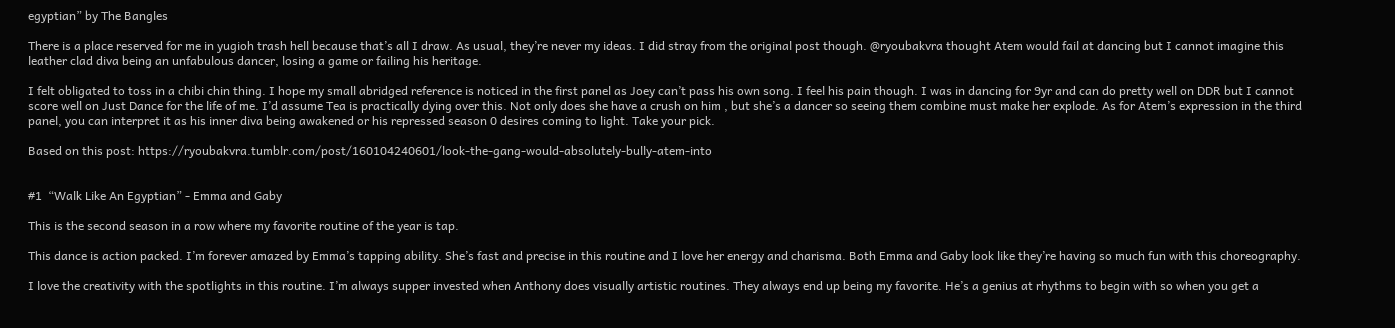egyptian” by The Bangles

There is a place reserved for me in yugioh trash hell because that’s all I draw. As usual, they’re never my ideas. I did stray from the original post though. @ryoubakvra thought Atem would fail at dancing but I cannot imagine this leather clad diva being an unfabulous dancer, losing a game or failing his heritage.

I felt obligated to toss in a chibi chin thing. I hope my small abridged reference is noticed in the first panel as Joey can’t pass his own song. I feel his pain though. I was in dancing for 9yr and can do pretty well on DDR but I cannot score well on Just Dance for the life of me. I’d assume Tea is practically dying over this. Not only does she have a crush on him , but she’s a dancer so seeing them combine must make her explode. As for Atem’s expression in the third panel, you can interpret it as his inner diva being awakened or his repressed season 0 desires coming to light. Take your pick.

Based on this post: https://ryoubakvra.tumblr.com/post/160104240601/look-the-gang-would-absolutely-bully-atem-into


#1  “Walk Like An Egyptian” - Emma and Gaby

This is the second season in a row where my favorite routine of the year is tap.

This dance is action packed. I’m forever amazed by Emma’s tapping ability. She’s fast and precise in this routine and I love her energy and charisma. Both Emma and Gaby look like they’re having so much fun with this choreography.

I love the creativity with the spotlights in this routine. I’m always supper invested when Anthony does visually artistic routines. They always end up being my favorite. He’s a genius at rhythms to begin with so when you get a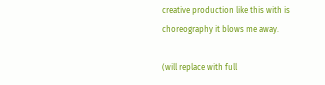creative production like this with is choreography it blows me away.

(will replace with full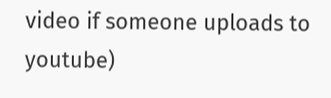video if someone uploads to youtube)